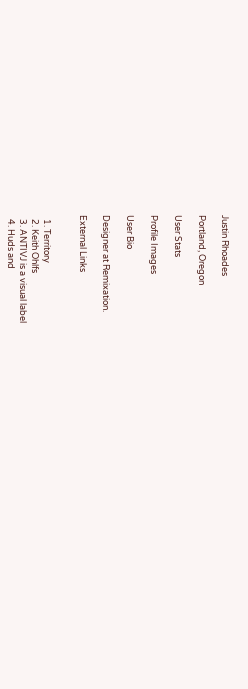Justin Rhoades

Portland, Oregon

User Stats

Profile Images

User Bio

Designer at Remixation.

External Links


  1. Territory
  2. Keith Ohlfs
  3. ANTIVJ is a visual label
  4. Huds and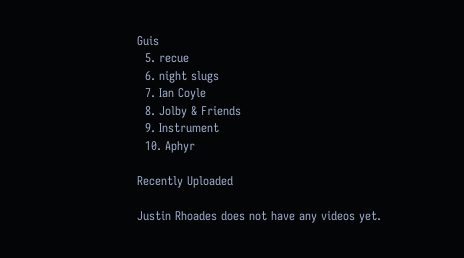Guis
  5. recue
  6. night slugs
  7. Ian Coyle
  8. Jolby & Friends
  9. Instrument
  10. Aphyr

Recently Uploaded

Justin Rhoades does not have any videos yet.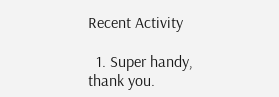Recent Activity

  1. Super handy, thank you.